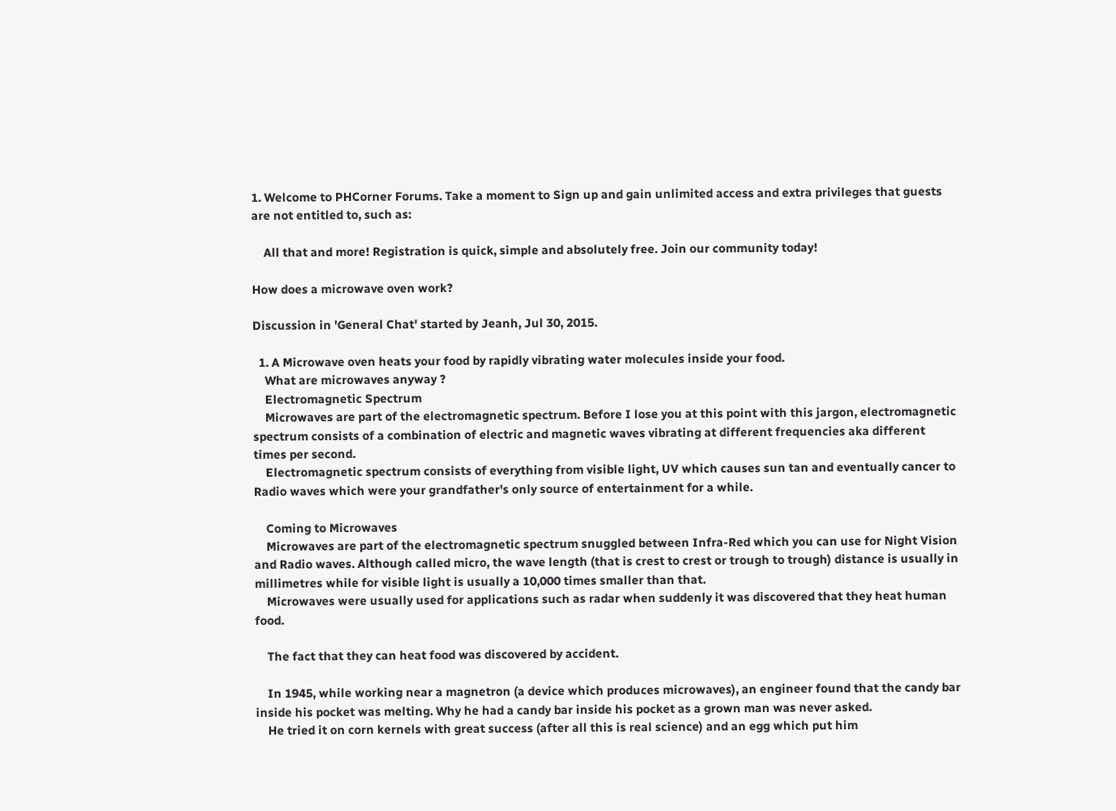1. Welcome to PHCorner Forums. Take a moment to Sign up and gain unlimited access and extra privileges that guests are not entitled to, such as:

    All that and more! Registration is quick, simple and absolutely free. Join our community today!

How does a microwave oven work?

Discussion in 'General Chat' started by Jeanh, Jul 30, 2015.

  1. A Microwave oven heats your food by rapidly vibrating water molecules inside your food.
    What are microwaves anyway ?
    Electromagnetic Spectrum
    Microwaves are part of the electromagnetic spectrum. Before I lose you at this point with this jargon, electromagnetic spectrum consists of a combination of electric and magnetic waves vibrating at different frequencies aka different times per second.
    Electromagnetic spectrum consists of everything from visible light, UV which causes sun tan and eventually cancer to Radio waves which were your grandfather's only source of entertainment for a while.

    Coming to Microwaves
    Microwaves are part of the electromagnetic spectrum snuggled between Infra-Red which you can use for Night Vision and Radio waves. Although called micro, the wave length (that is crest to crest or trough to trough) distance is usually in millimetres while for visible light is usually a 10,000 times smaller than that.
    Microwaves were usually used for applications such as radar when suddenly it was discovered that they heat human food.

    The fact that they can heat food was discovered by accident.

    In 1945, while working near a magnetron (a device which produces microwaves), an engineer found that the candy bar inside his pocket was melting. Why he had a candy bar inside his pocket as a grown man was never asked.
    He tried it on corn kernels with great success (after all this is real science) and an egg which put him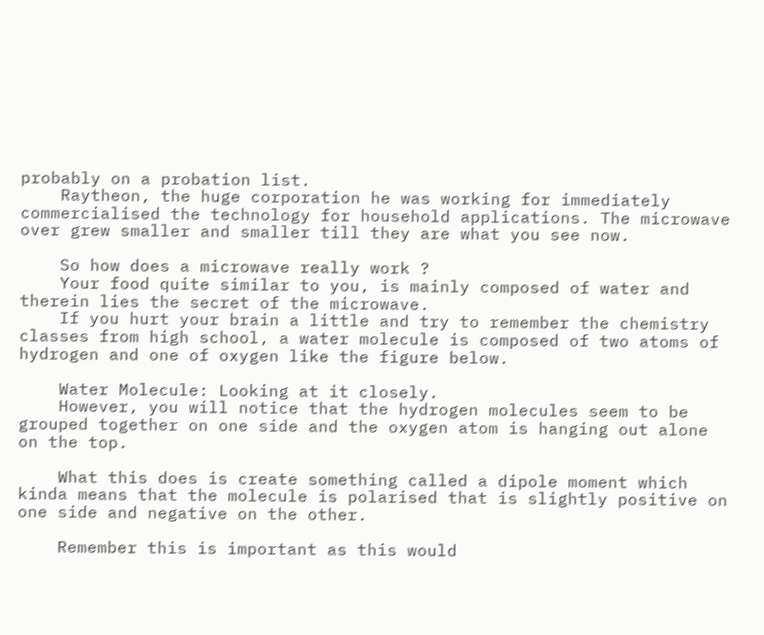probably on a probation list.
    Raytheon, the huge corporation he was working for immediately commercialised the technology for household applications. The microwave over grew smaller and smaller till they are what you see now.

    So how does a microwave really work ?
    Your food quite similar to you, is mainly composed of water and therein lies the secret of the microwave.
    If you hurt your brain a little and try to remember the chemistry classes from high school, a water molecule is composed of two atoms of hydrogen and one of oxygen like the figure below.

    Water Molecule: Looking at it closely.
    However, you will notice that the hydrogen molecules seem to be grouped together on one side and the oxygen atom is hanging out alone on the top.

    What this does is create something called a dipole moment which kinda means that the molecule is polarised that is slightly positive on one side and negative on the other.

    Remember this is important as this would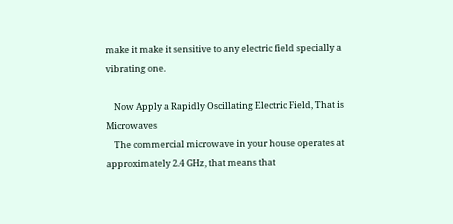make it make it sensitive to any electric field specially a vibrating one.

    Now Apply a Rapidly Oscillating Electric Field, That is Microwaves
    The commercial microwave in your house operates at approximately 2.4 GHz, that means that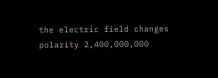the electric field changes polarity 2,400,000,000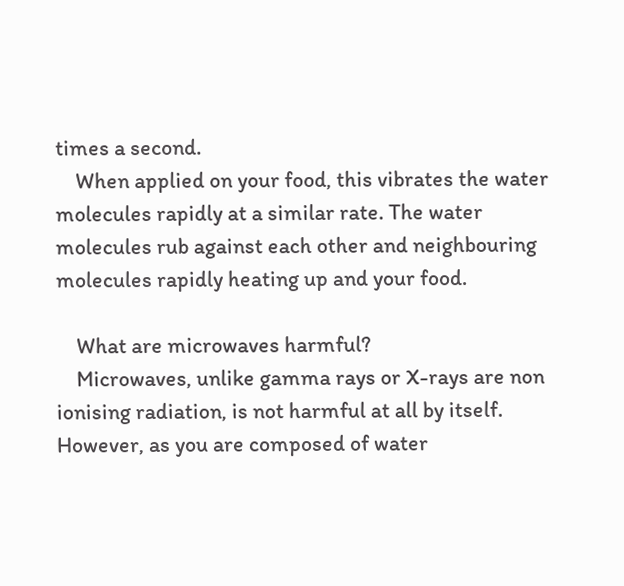times a second.
    When applied on your food, this vibrates the water molecules rapidly at a similar rate. The water molecules rub against each other and neighbouring molecules rapidly heating up and your food.

    What are microwaves harmful?
    Microwaves, unlike gamma rays or X-rays are non ionising radiation, is not harmful at all by itself. However, as you are composed of water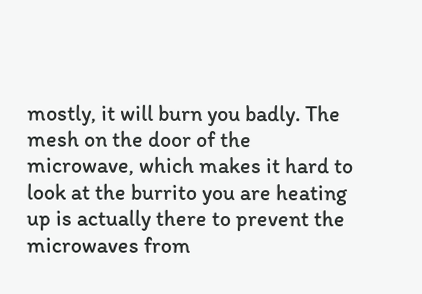mostly, it will burn you badly. The mesh on the door of the microwave, which makes it hard to look at the burrito you are heating up is actually there to prevent the microwaves from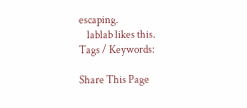escaping.
    lablab likes this.
Tags / Keywords:

Share This Page